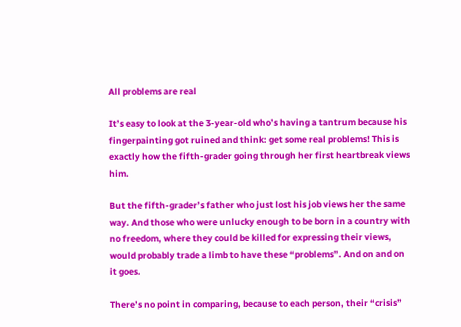All problems are real

It’s easy to look at the 3-year-old who’s having a tantrum because his fingerpainting got ruined and think: get some real problems! This is exactly how the fifth-grader going through her first heartbreak views him.

But the fifth-grader’s father who just lost his job views her the same way. And those who were unlucky enough to be born in a country with no freedom, where they could be killed for expressing their views, would probably trade a limb to have these “problems”. And on and on it goes.

There’s no point in comparing, because to each person, their “crisis”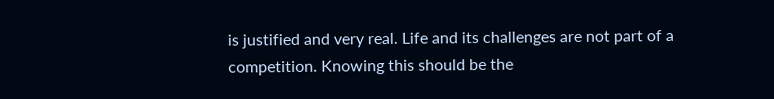is justified and very real. Life and its challenges are not part of a competition. Knowing this should be the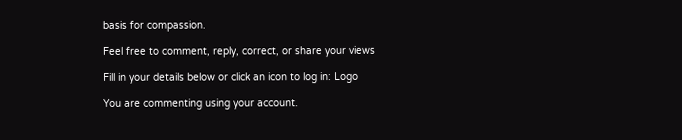basis for compassion.

Feel free to comment, reply, correct, or share your views

Fill in your details below or click an icon to log in: Logo

You are commenting using your account.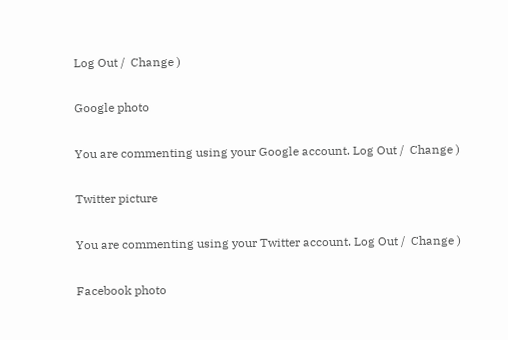Log Out /  Change )

Google photo

You are commenting using your Google account. Log Out /  Change )

Twitter picture

You are commenting using your Twitter account. Log Out /  Change )

Facebook photo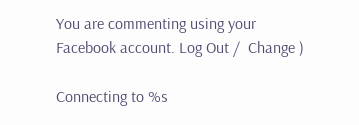You are commenting using your Facebook account. Log Out /  Change )

Connecting to %s